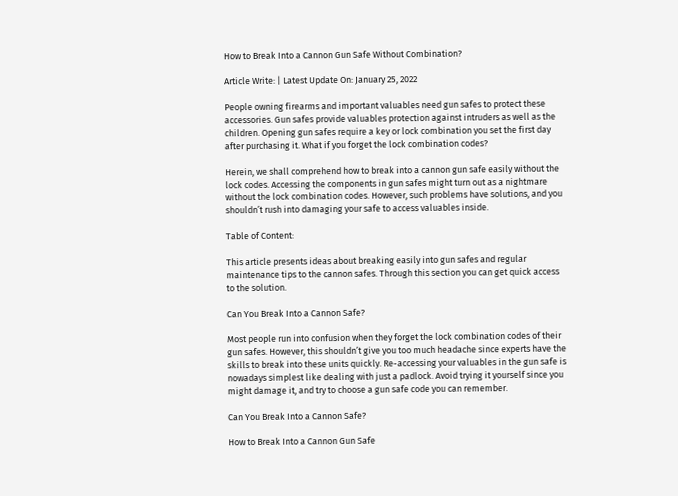How to Break Into a Cannon Gun Safe Without Combination?

Article Write: | Latest Update On: January 25, 2022

People owning firearms and important valuables need gun safes to protect these accessories. Gun safes provide valuables protection against intruders as well as the children. Opening gun safes require a key or lock combination you set the first day after purchasing it. What if you forget the lock combination codes?

Herein, we shall comprehend how to break into a cannon gun safe easily without the lock codes. Accessing the components in gun safes might turn out as a nightmare without the lock combination codes. However, such problems have solutions, and you shouldn’t rush into damaging your safe to access valuables inside.

Table of Content:

This article presents ideas about breaking easily into gun safes and regular maintenance tips to the cannon safes. Through this section you can get quick access to the solution.

Can You Break Into a Cannon Safe?

Most people run into confusion when they forget the lock combination codes of their gun safes. However, this shouldn’t give you too much headache since experts have the skills to break into these units quickly. Re-accessing your valuables in the gun safe is nowadays simplest like dealing with just a padlock. Avoid trying it yourself since you might damage it, and try to choose a gun safe code you can remember.

Can You Break Into a Cannon Safe?

How to Break Into a Cannon Gun Safe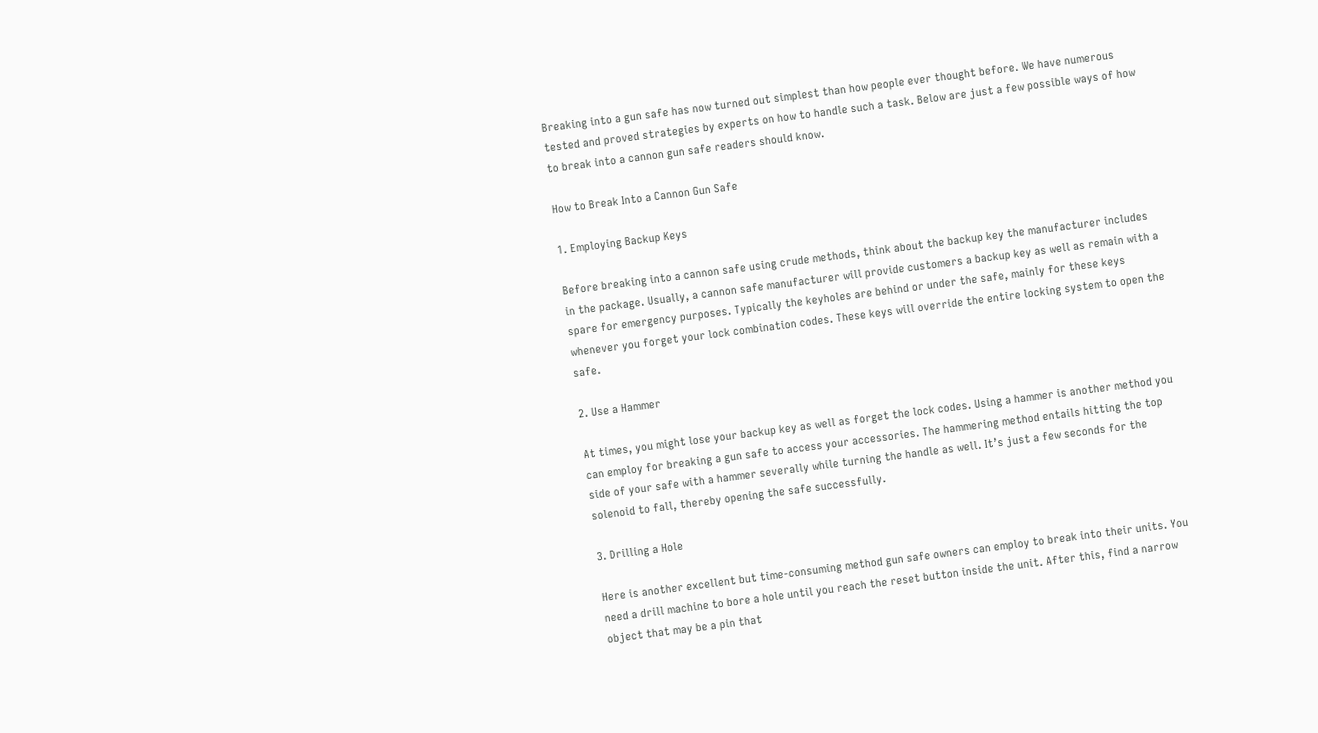Breaking into a gun safe has now turned out simplest than how people ever thought before. We have numerous tested and proved strategies by experts on how to handle such a task. Below are just a few possible ways of how to break into a cannon gun safe readers should know.

How to Break Into a Cannon Gun Safe

1. Employing Backup Keys

Before breaking into a cannon safe using crude methods, think about the backup key the manufacturer includes in the package. Usually, a cannon safe manufacturer will provide customers a backup key as well as remain with a spare for emergency purposes. Typically the keyholes are behind or under the safe, mainly for these keys whenever you forget your lock combination codes. These keys will override the entire locking system to open the safe.

2. Use a Hammer

At times, you might lose your backup key as well as forget the lock codes. Using a hammer is another method you can employ for breaking a gun safe to access your accessories. The hammering method entails hitting the top side of your safe with a hammer severally while turning the handle as well. It’s just a few seconds for the solenoid to fall, thereby opening the safe successfully.

3. Drilling a Hole

Here is another excellent but time-consuming method gun safe owners can employ to break into their units. You need a drill machine to bore a hole until you reach the reset button inside the unit. After this, find a narrow object that may be a pin that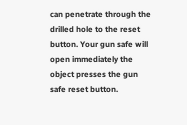can penetrate through the drilled hole to the reset button. Your gun safe will open immediately the object presses the gun safe reset button.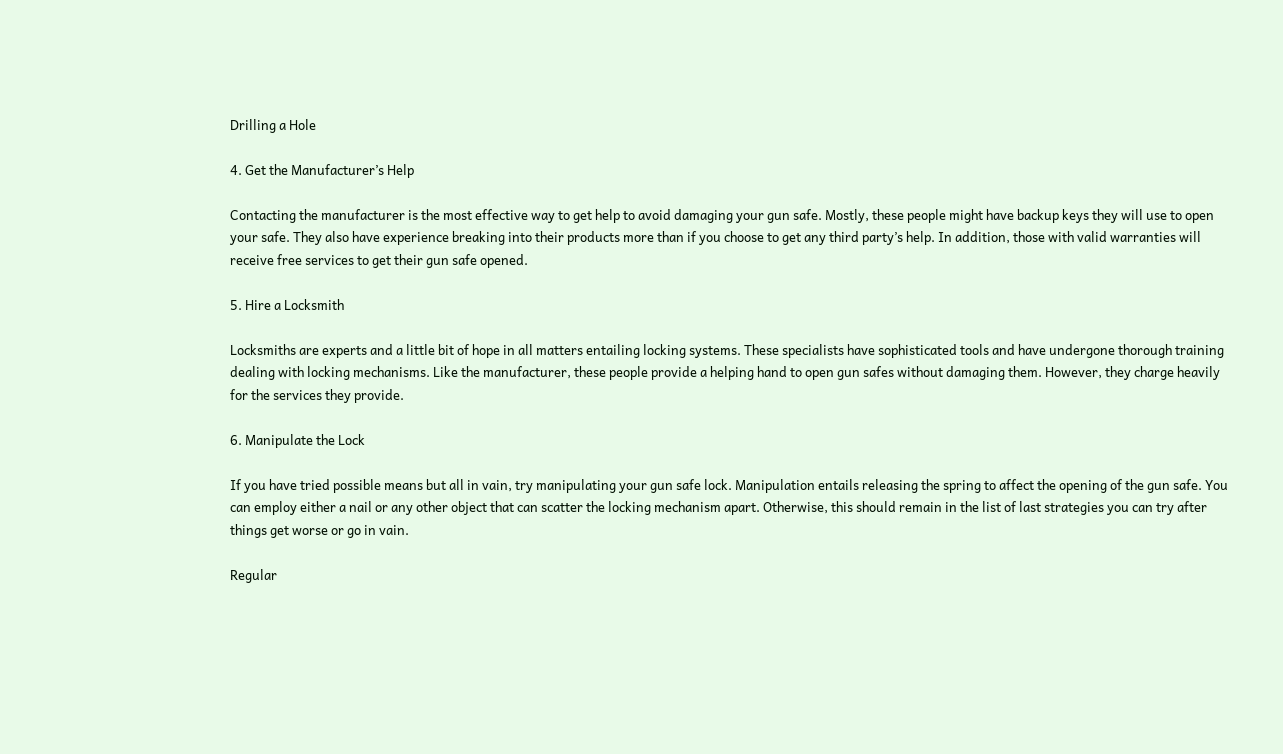Drilling a Hole

4. Get the Manufacturer’s Help

Contacting the manufacturer is the most effective way to get help to avoid damaging your gun safe. Mostly, these people might have backup keys they will use to open your safe. They also have experience breaking into their products more than if you choose to get any third party’s help. In addition, those with valid warranties will receive free services to get their gun safe opened.

5. Hire a Locksmith

Locksmiths are experts and a little bit of hope in all matters entailing locking systems. These specialists have sophisticated tools and have undergone thorough training dealing with locking mechanisms. Like the manufacturer, these people provide a helping hand to open gun safes without damaging them. However, they charge heavily for the services they provide.

6. Manipulate the Lock

If you have tried possible means but all in vain, try manipulating your gun safe lock. Manipulation entails releasing the spring to affect the opening of the gun safe. You can employ either a nail or any other object that can scatter the locking mechanism apart. Otherwise, this should remain in the list of last strategies you can try after things get worse or go in vain.

Regular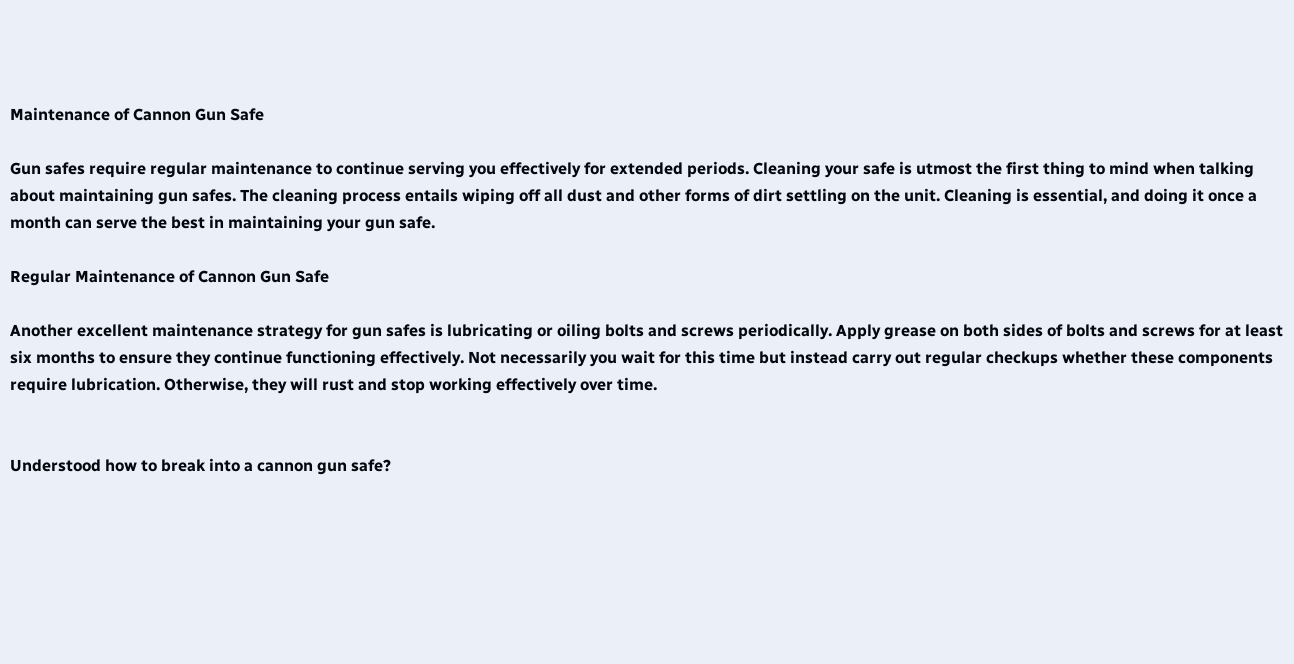Maintenance of Cannon Gun Safe

Gun safes require regular maintenance to continue serving you effectively for extended periods. Cleaning your safe is utmost the first thing to mind when talking about maintaining gun safes. The cleaning process entails wiping off all dust and other forms of dirt settling on the unit. Cleaning is essential, and doing it once a month can serve the best in maintaining your gun safe.

Regular Maintenance of Cannon Gun Safe

Another excellent maintenance strategy for gun safes is lubricating or oiling bolts and screws periodically. Apply grease on both sides of bolts and screws for at least six months to ensure they continue functioning effectively. Not necessarily you wait for this time but instead carry out regular checkups whether these components require lubrication. Otherwise, they will rust and stop working effectively over time.


Understood how to break into a cannon gun safe?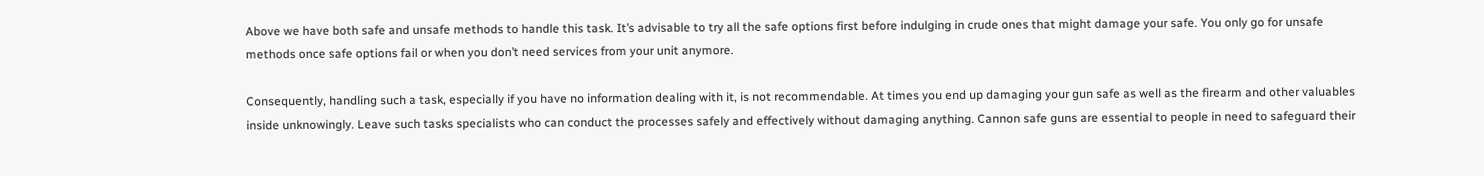Above we have both safe and unsafe methods to handle this task. It’s advisable to try all the safe options first before indulging in crude ones that might damage your safe. You only go for unsafe methods once safe options fail or when you don’t need services from your unit anymore.

Consequently, handling such a task, especially if you have no information dealing with it, is not recommendable. At times you end up damaging your gun safe as well as the firearm and other valuables inside unknowingly. Leave such tasks specialists who can conduct the processes safely and effectively without damaging anything. Cannon safe guns are essential to people in need to safeguard their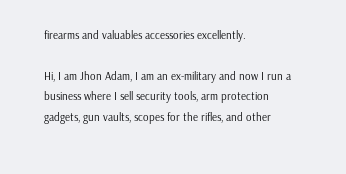firearms and valuables accessories excellently.

Hi, I am Jhon Adam, I am an ex-military and now I run a business where I sell security tools, arm protection gadgets, gun vaults, scopes for the rifles, and other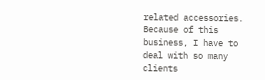related accessories. Because of this business, I have to deal with so many clients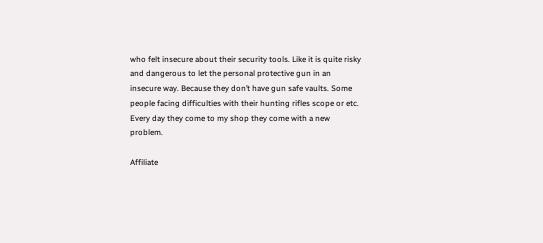who felt insecure about their security tools. Like it is quite risky and dangerous to let the personal protective gun in an insecure way. Because they don’t have gun safe vaults. Some people facing difficulties with their hunting rifles scope or etc. Every day they come to my shop they come with a new problem.

Affiliate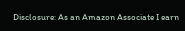Disclosure: As an Amazon Associate I earn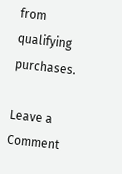from qualifying purchases.

Leave a Comment